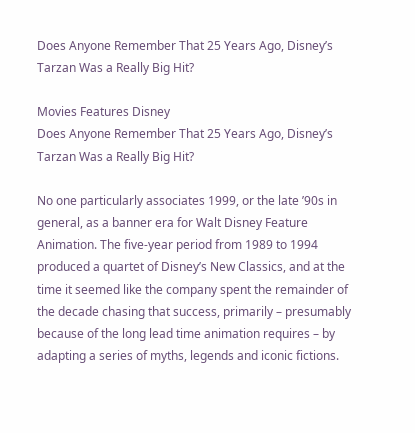Does Anyone Remember That 25 Years Ago, Disney’s Tarzan Was a Really Big Hit?

Movies Features Disney
Does Anyone Remember That 25 Years Ago, Disney’s Tarzan Was a Really Big Hit?

No one particularly associates 1999, or the late ’90s in general, as a banner era for Walt Disney Feature Animation. The five-year period from 1989 to 1994 produced a quartet of Disney’s New Classics, and at the time it seemed like the company spent the remainder of the decade chasing that success, primarily – presumably because of the long lead time animation requires – by adapting a series of myths, legends and iconic fictions.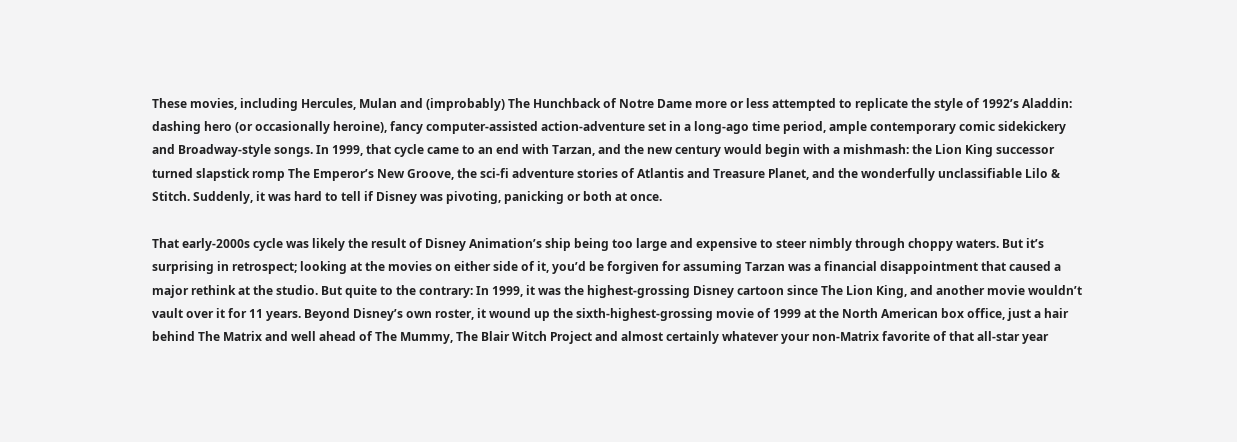These movies, including Hercules, Mulan and (improbably) The Hunchback of Notre Dame more or less attempted to replicate the style of 1992’s Aladdin: dashing hero (or occasionally heroine), fancy computer-assisted action-adventure set in a long-ago time period, ample contemporary comic sidekickery and Broadway-style songs. In 1999, that cycle came to an end with Tarzan, and the new century would begin with a mishmash: the Lion King successor turned slapstick romp The Emperor’s New Groove, the sci-fi adventure stories of Atlantis and Treasure Planet, and the wonderfully unclassifiable Lilo & Stitch. Suddenly, it was hard to tell if Disney was pivoting, panicking or both at once.

That early-2000s cycle was likely the result of Disney Animation’s ship being too large and expensive to steer nimbly through choppy waters. But it’s surprising in retrospect; looking at the movies on either side of it, you’d be forgiven for assuming Tarzan was a financial disappointment that caused a major rethink at the studio. But quite to the contrary: In 1999, it was the highest-grossing Disney cartoon since The Lion King, and another movie wouldn’t vault over it for 11 years. Beyond Disney’s own roster, it wound up the sixth-highest-grossing movie of 1999 at the North American box office, just a hair behind The Matrix and well ahead of The Mummy, The Blair Witch Project and almost certainly whatever your non-Matrix favorite of that all-star year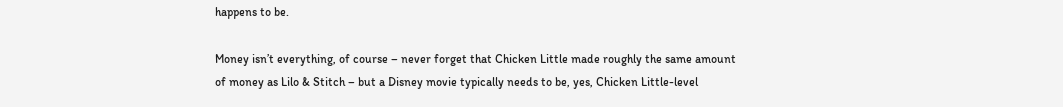happens to be.

Money isn’t everything, of course – never forget that Chicken Little made roughly the same amount of money as Lilo & Stitch – but a Disney movie typically needs to be, yes, Chicken Little-level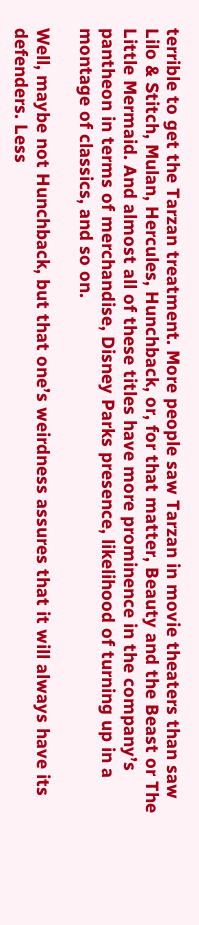terrible to get the Tarzan treatment. More people saw Tarzan in movie theaters than saw Lilo & Stitch, Mulan, Hercules, Hunchback, or, for that matter, Beauty and the Beast or The Little Mermaid. And almost all of these titles have more prominence in the company’s pantheon in terms of merchandise, Disney Parks presence, likelihood of turning up in a montage of classics, and so on.

Well, maybe not Hunchback, but that one’s weirdness assures that it will always have its defenders. Less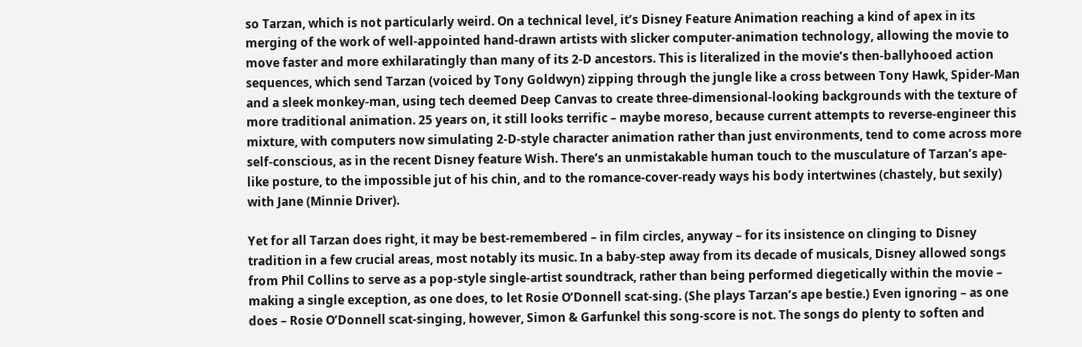so Tarzan, which is not particularly weird. On a technical level, it’s Disney Feature Animation reaching a kind of apex in its merging of the work of well-appointed hand-drawn artists with slicker computer-animation technology, allowing the movie to move faster and more exhilaratingly than many of its 2-D ancestors. This is literalized in the movie’s then-ballyhooed action sequences, which send Tarzan (voiced by Tony Goldwyn) zipping through the jungle like a cross between Tony Hawk, Spider-Man and a sleek monkey-man, using tech deemed Deep Canvas to create three-dimensional-looking backgrounds with the texture of more traditional animation. 25 years on, it still looks terrific – maybe moreso, because current attempts to reverse-engineer this mixture, with computers now simulating 2-D-style character animation rather than just environments, tend to come across more self-conscious, as in the recent Disney feature Wish. There’s an unmistakable human touch to the musculature of Tarzan’s ape-like posture, to the impossible jut of his chin, and to the romance-cover-ready ways his body intertwines (chastely, but sexily) with Jane (Minnie Driver).

Yet for all Tarzan does right, it may be best-remembered – in film circles, anyway – for its insistence on clinging to Disney tradition in a few crucial areas, most notably its music. In a baby-step away from its decade of musicals, Disney allowed songs from Phil Collins to serve as a pop-style single-artist soundtrack, rather than being performed diegetically within the movie – making a single exception, as one does, to let Rosie O’Donnell scat-sing. (She plays Tarzan’s ape bestie.) Even ignoring – as one does – Rosie O’Donnell scat-singing, however, Simon & Garfunkel this song-score is not. The songs do plenty to soften and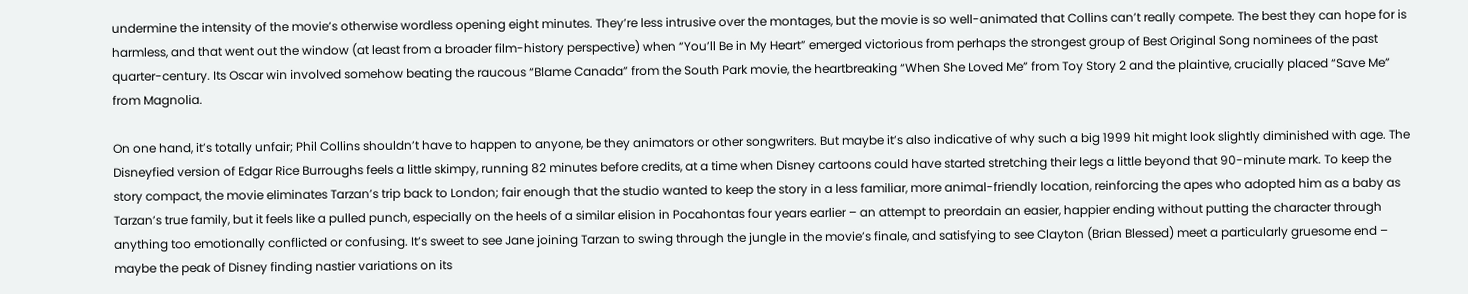undermine the intensity of the movie’s otherwise wordless opening eight minutes. They’re less intrusive over the montages, but the movie is so well-animated that Collins can’t really compete. The best they can hope for is harmless, and that went out the window (at least from a broader film-history perspective) when “You’ll Be in My Heart” emerged victorious from perhaps the strongest group of Best Original Song nominees of the past quarter-century. Its Oscar win involved somehow beating the raucous “Blame Canada” from the South Park movie, the heartbreaking “When She Loved Me” from Toy Story 2 and the plaintive, crucially placed “Save Me” from Magnolia.

On one hand, it’s totally unfair; Phil Collins shouldn’t have to happen to anyone, be they animators or other songwriters. But maybe it’s also indicative of why such a big 1999 hit might look slightly diminished with age. The Disneyfied version of Edgar Rice Burroughs feels a little skimpy, running 82 minutes before credits, at a time when Disney cartoons could have started stretching their legs a little beyond that 90-minute mark. To keep the story compact, the movie eliminates Tarzan’s trip back to London; fair enough that the studio wanted to keep the story in a less familiar, more animal-friendly location, reinforcing the apes who adopted him as a baby as Tarzan’s true family, but it feels like a pulled punch, especially on the heels of a similar elision in Pocahontas four years earlier – an attempt to preordain an easier, happier ending without putting the character through anything too emotionally conflicted or confusing. It’s sweet to see Jane joining Tarzan to swing through the jungle in the movie’s finale, and satisfying to see Clayton (Brian Blessed) meet a particularly gruesome end – maybe the peak of Disney finding nastier variations on its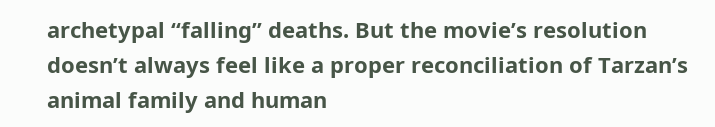archetypal “falling” deaths. But the movie’s resolution doesn’t always feel like a proper reconciliation of Tarzan’s animal family and human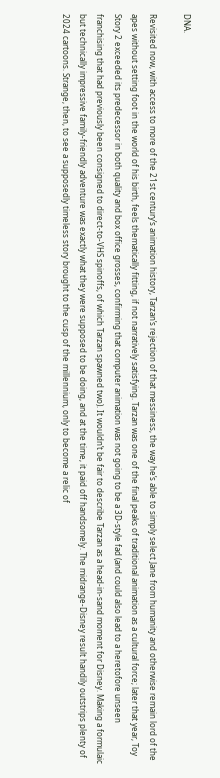DNA.

Revisited now, with access to more of the 21st century’s animation history, Tarzan’s rejection of that messiness, the way he’s able to simply select Jane from humanity and otherwise remain lord of the apes without setting foot in the world of his birth, feels thematically fitting, if not narratively satisfying. Tarzan was one of the final peaks of traditional animation as a cultural force; later that year, Toy Story 2 exceeded its predecessor in both quality and box office grosses, confirming that computer animation was not going to be a 3D-style fad (and could also lead to a heretofore unseen franchising that had previously been consigned to direct-to-VHS spinoffs, of which Tarzan spawned two). It wouldn’t be fair to describe Tarzan as a head-in-sand moment for Disney. Making a formulaic but technically impressive family-friendly adventure was exactly what they were supposed to be doing, and at the time, it paid off handsomely. The midrange-Disney result handily outstrips plenty of 2024 cartoons. Strange, then, to see a supposedly timeless story brought to the cusp of the millennium, only to become a relic of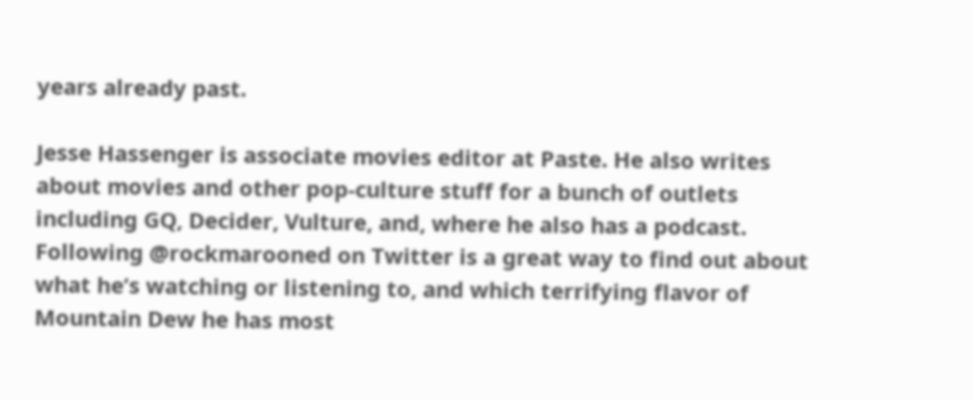years already past.

Jesse Hassenger is associate movies editor at Paste. He also writes about movies and other pop-culture stuff for a bunch of outlets including GQ, Decider, Vulture, and, where he also has a podcast. Following @rockmarooned on Twitter is a great way to find out about what he’s watching or listening to, and which terrifying flavor of Mountain Dew he has most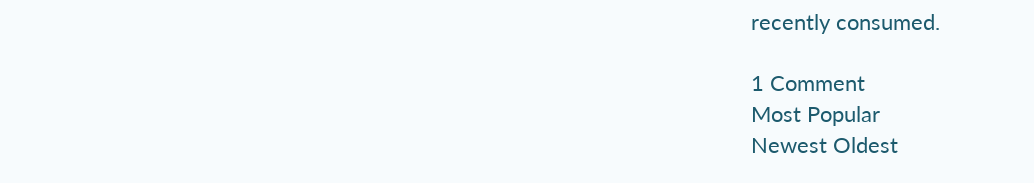recently consumed.

1 Comment
Most Popular
Newest Oldest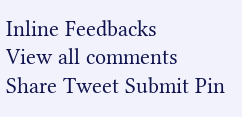Inline Feedbacks
View all comments
Share Tweet Submit Pin